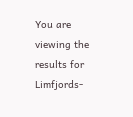You are viewing the results for Limfjords-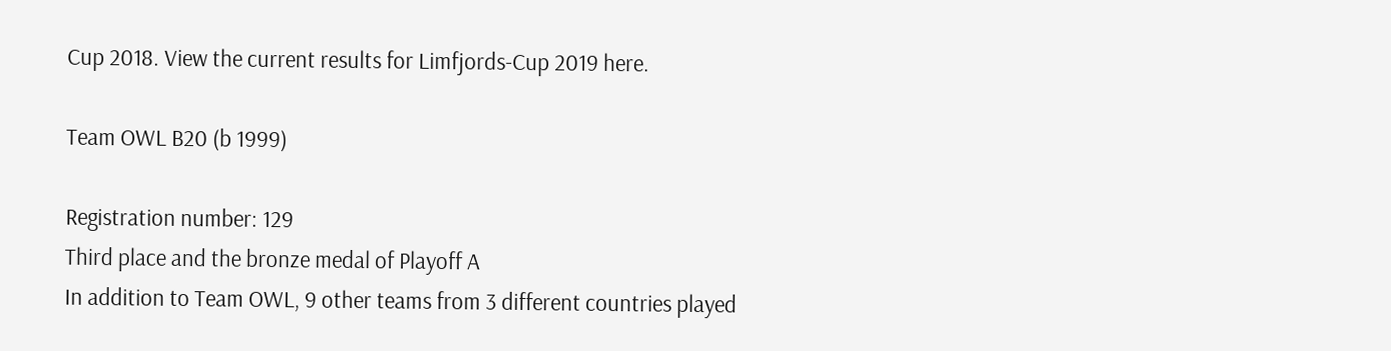Cup 2018. View the current results for Limfjords-Cup 2019 here.

Team OWL B20 (b 1999)

Registration number: 129
Third place and the bronze medal of Playoff A
In addition to Team OWL, 9 other teams from 3 different countries played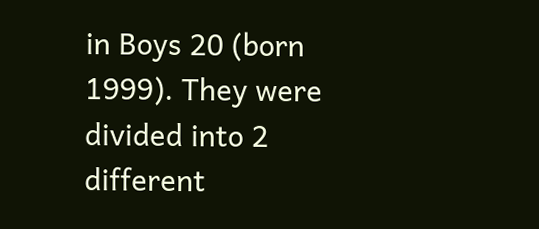in Boys 20 (born 1999). They were divided into 2 different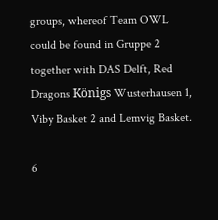groups, whereof Team OWL could be found in Gruppe 2 together with DAS Delft, Red Dragons Königs Wusterhausen 1, Viby Basket 2 and Lemvig Basket.

6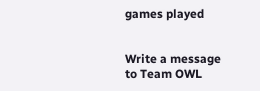games played


Write a message to Team OWL